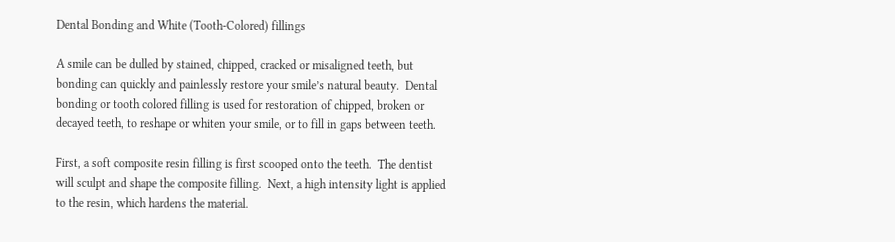Dental Bonding and White (Tooth-Colored) fillings

A smile can be dulled by stained, chipped, cracked or misaligned teeth, but bonding can quickly and painlessly restore your smile’s natural beauty.  Dental bonding or tooth colored filling is used for restoration of chipped, broken or decayed teeth, to reshape or whiten your smile, or to fill in gaps between teeth.

First, a soft composite resin filling is first scooped onto the teeth.  The dentist will sculpt and shape the composite filling.  Next, a high intensity light is applied to the resin, which hardens the material.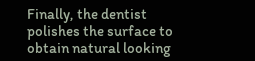Finally, the dentist polishes the surface to obtain natural looking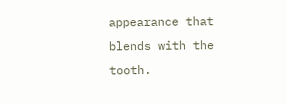appearance that blends with the tooth.